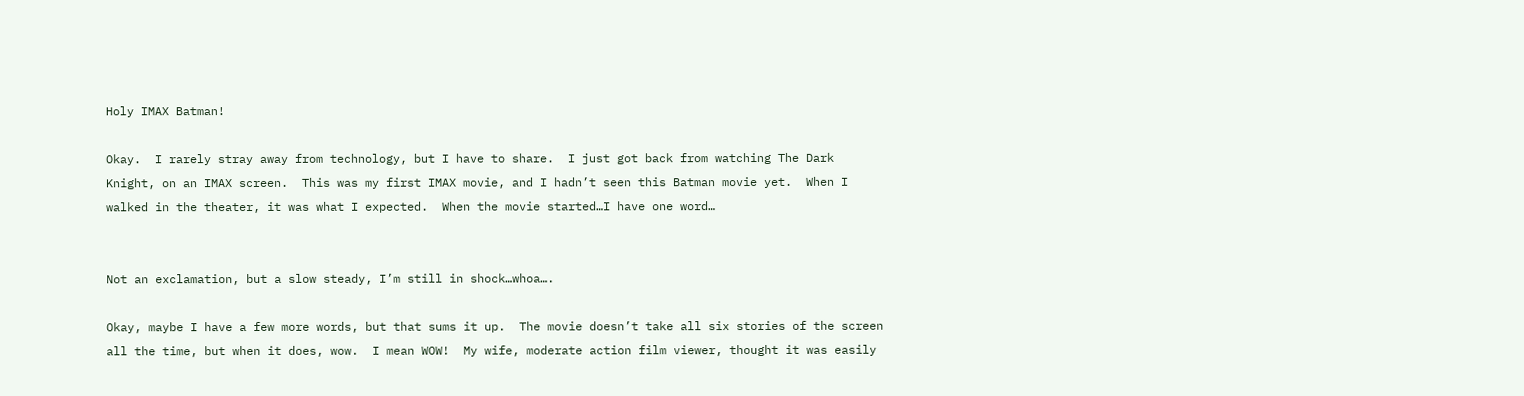Holy IMAX Batman!

Okay.  I rarely stray away from technology, but I have to share.  I just got back from watching The Dark Knight, on an IMAX screen.  This was my first IMAX movie, and I hadn’t seen this Batman movie yet.  When I walked in the theater, it was what I expected.  When the movie started…I have one word…


Not an exclamation, but a slow steady, I’m still in shock…whoa….

Okay, maybe I have a few more words, but that sums it up.  The movie doesn’t take all six stories of the screen all the time, but when it does, wow.  I mean WOW!  My wife, moderate action film viewer, thought it was easily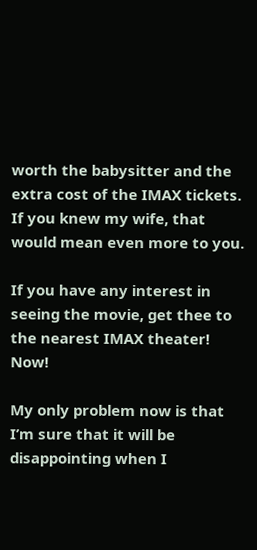worth the babysitter and the extra cost of the IMAX tickets.  If you knew my wife, that would mean even more to you.

If you have any interest in seeing the movie, get thee to the nearest IMAX theater!  Now!

My only problem now is that I’m sure that it will be disappointing when I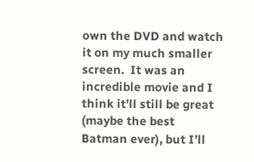own the DVD and watch it on my much smaller screen.  It was an incredible movie and I think it’ll still be great (maybe the best Batman ever), but I’ll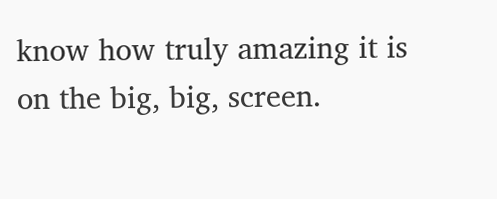know how truly amazing it is on the big, big, screen.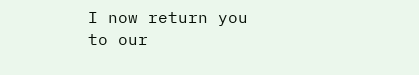I now return you to our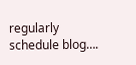regularly schedule blog….